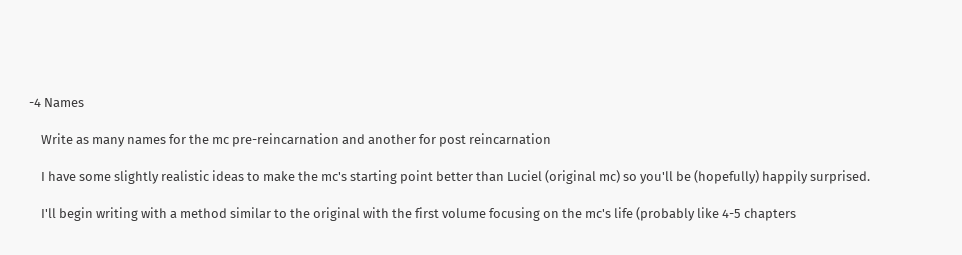-4 Names

    Write as many names for the mc pre-reincarnation and another for post reincarnation

    I have some slightly realistic ideas to make the mc's starting point better than Luciel (original mc) so you'll be (hopefully) happily surprised.

    I'll begin writing with a method similar to the original with the first volume focusing on the mc's life (probably like 4-5 chapters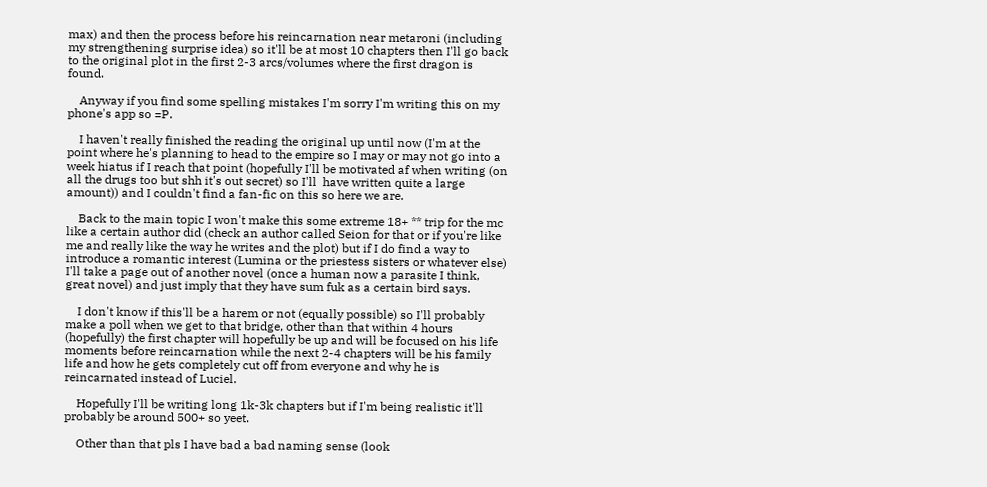max) and then the process before his reincarnation near metaroni (including my strengthening surprise idea) so it'll be at most 10 chapters then I'll go back to the original plot in the first 2-3 arcs/volumes where the first dragon is found.

    Anyway if you find some spelling mistakes I'm sorry I'm writing this on my phone's app so =P.

    I haven't really finished the reading the original up until now (I'm at the point where he's planning to head to the empire so I may or may not go into a week hiatus if I reach that point (hopefully I'll be motivated af when writing (on all the drugs too but shh it's out secret) so I'll  have written quite a large amount)) and I couldn't find a fan-fic on this so here we are.

    Back to the main topic I won't make this some extreme 18+ ** trip for the mc like a certain author did (check an author called Seion for that or if you're like me and really like the way he writes and the plot) but if I do find a way to introduce a romantic interest (Lumina or the priestess sisters or whatever else) I'll take a page out of another novel (once a human now a parasite I think, great novel) and just imply that they have sum fuk as a certain bird says.

    I don't know if this'll be a harem or not (equally possible) so I'll probably make a poll when we get to that bridge, other than that within 4 hours (hopefully) the first chapter will hopefully be up and will be focused on his life moments before reincarnation while the next 2-4 chapters will be his family life and how he gets completely cut off from everyone and why he is reincarnated instead of Luciel.

    Hopefully I'll be writing long 1k-3k chapters but if I'm being realistic it'll probably be around 500+ so yeet.

    Other than that pls I have bad a bad naming sense (look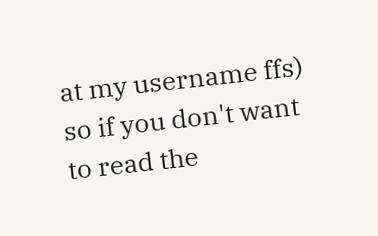at my username ffs) so if you don't want to read the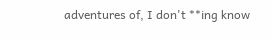adventures of, I don't **ing know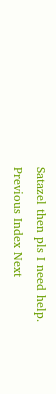Satazel then pls I need help.
Previous Index Next